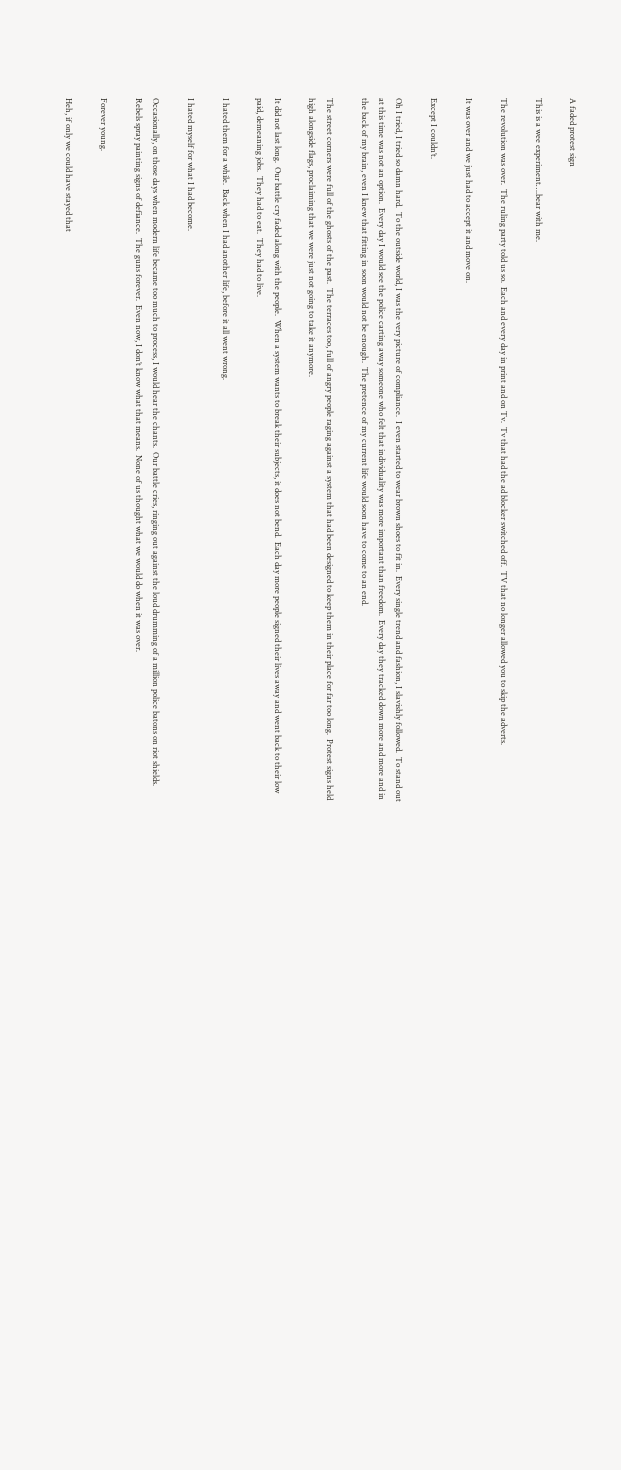A faded protest sign

This is a wee experiment….bear with me.

The revolution was over.  The ruling party told us so.  Each and every day in print and on Tv.  Tv that had the ad blocker switched off.  TV that no longer allowed you to skip the adverts.

It was over and we just had to accept it and move on.

Except I couldn’t.

Oh I tried, I tried so damn hard.  To the outside world, I was the very picture of compliance.  I even started to wear brown shoes to fit in.  Every single trend and fashion, I slavishly followed.  To stand out at this time was not an option.  Every day I would see the police carting away someone who felt that individuality was more important than freedom.  Every day they tracked down more and more and in the back of my brain, even I knew that fitting in soon would not be enough.  The pretence of my current life would soon have to come to an end.

The street corners were full of the ghosts of the past.  The terraces too, full of angry people raging against a system that had been designed to keep them in their place for far too long.  Protest signs held high alongside flags, proclaiming that we were just not going to take it anymore.

It did not last long.  Our battle cry faded along with the people.  When a system wants to break their subjects, it does not bend.  Each day more people signed their lives away and went back to their low paid, demeaning jobs.  They had to eat.  They had to live.

I hated them for a while.  Back when I had another life, before it all went wrong.

I hated myself for what I had become.

Occasionally, on those days when modern life became too much to process, I would hear the chants.  Our battle cries, ringing out against the loud drumming of a million police batons on riot shields.  Rebels spray painting signs of defiance.  The guns forever.  Even now, I don’t know what that means.  None of us thought what we would do when it was over.

Forever young.

Heh, if only we could have stayed that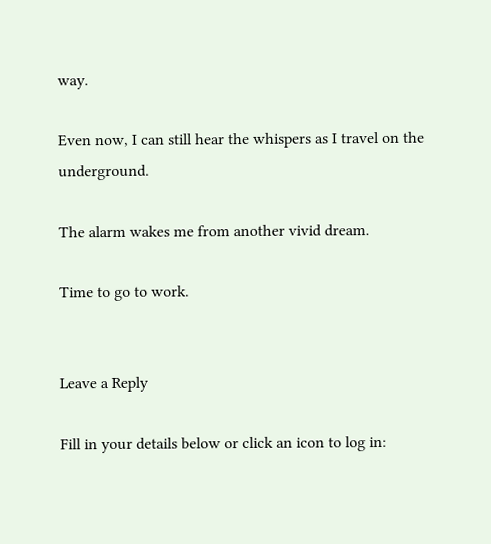way.

Even now, I can still hear the whispers as I travel on the underground.

The alarm wakes me from another vivid dream.

Time to go to work.


Leave a Reply

Fill in your details below or click an icon to log in: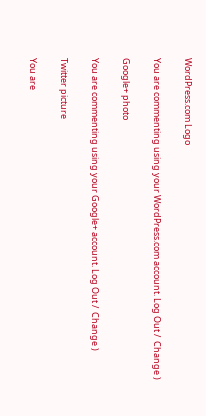WordPress.com Logo

You are commenting using your WordPress.com account. Log Out /  Change )

Google+ photo

You are commenting using your Google+ account. Log Out /  Change )

Twitter picture

You are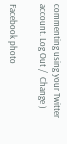commenting using your Twitter account. Log Out /  Change )

Facebook photo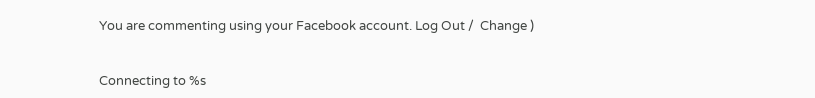You are commenting using your Facebook account. Log Out /  Change )


Connecting to %s